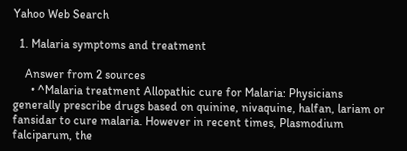Yahoo Web Search

  1. Malaria symptoms and treatment

    Answer from 2 sources
      • ^Malaria treatment Allopathic cure for Malaria: Physicians generally prescribe drugs based on quinine, nivaquine, halfan, lariam or fansidar to cure malaria. However in recent times, Plasmodium falciparum, the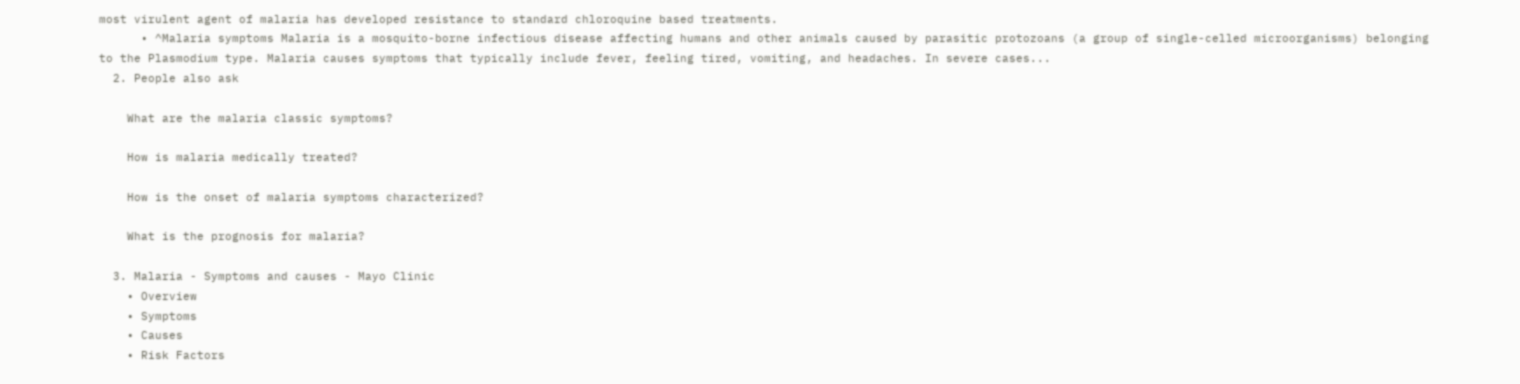most virulent agent of malaria has developed resistance to standard chloroquine based treatments.
      • ^Malaria symptoms Malaria is a mosquito-borne infectious disease affecting humans and other animals caused by parasitic protozoans (a group of single-celled microorganisms) belonging to the Plasmodium type. Malaria causes symptoms that typically include fever, feeling tired, vomiting, and headaches. In severe cases...
  2. People also ask

    What are the malaria classic symptoms?

    How is malaria medically treated?

    How is the onset of malaria symptoms characterized?

    What is the prognosis for malaria?

  3. Malaria - Symptoms and causes - Mayo Clinic
    • Overview
    • Symptoms
    • Causes
    • Risk Factors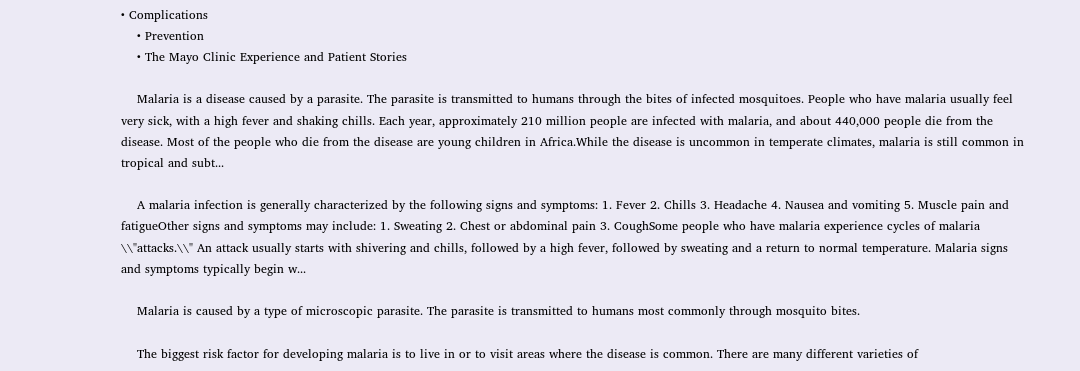• Complications
    • Prevention
    • The Mayo Clinic Experience and Patient Stories

    Malaria is a disease caused by a parasite. The parasite is transmitted to humans through the bites of infected mosquitoes. People who have malaria usually feel very sick, with a high fever and shaking chills. Each year, approximately 210 million people are infected with malaria, and about 440,000 people die from the disease. Most of the people who die from the disease are young children in Africa.While the disease is uncommon in temperate climates, malaria is still common in tropical and subt...

    A malaria infection is generally characterized by the following signs and symptoms: 1. Fever 2. Chills 3. Headache 4. Nausea and vomiting 5. Muscle pain and fatigueOther signs and symptoms may include: 1. Sweating 2. Chest or abdominal pain 3. CoughSome people who have malaria experience cycles of malaria \\"attacks.\\" An attack usually starts with shivering and chills, followed by a high fever, followed by sweating and a return to normal temperature. Malaria signs and symptoms typically begin w...

    Malaria is caused by a type of microscopic parasite. The parasite is transmitted to humans most commonly through mosquito bites.

    The biggest risk factor for developing malaria is to live in or to visit areas where the disease is common. There are many different varieties of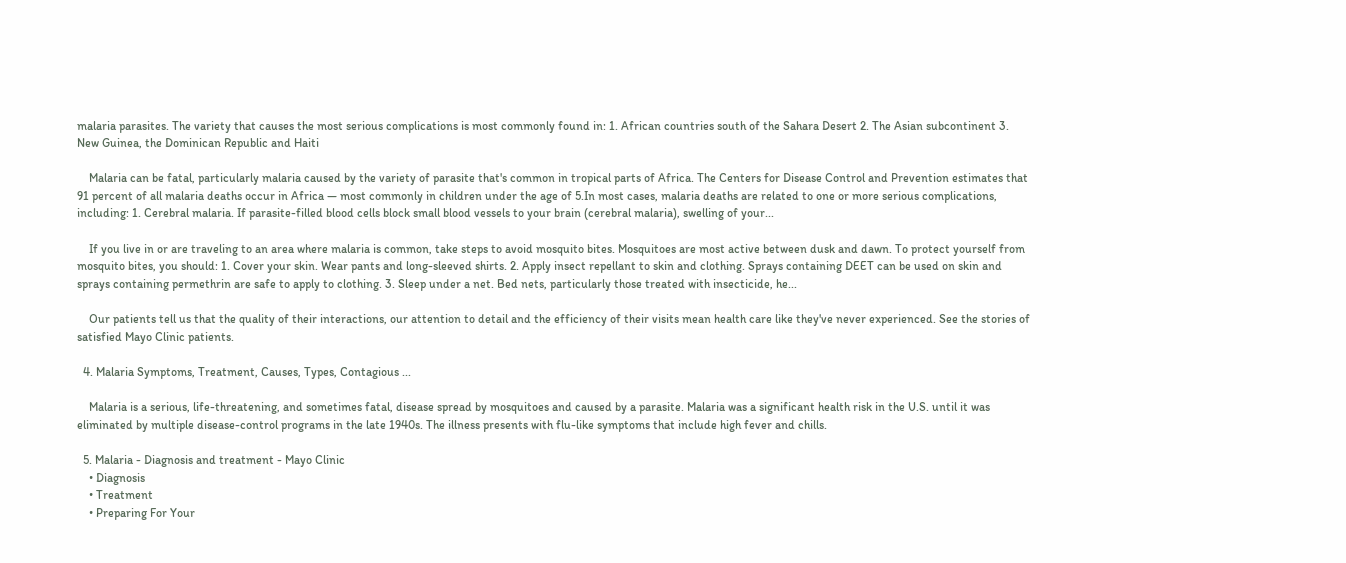malaria parasites. The variety that causes the most serious complications is most commonly found in: 1. African countries south of the Sahara Desert 2. The Asian subcontinent 3. New Guinea, the Dominican Republic and Haiti

    Malaria can be fatal, particularly malaria caused by the variety of parasite that's common in tropical parts of Africa. The Centers for Disease Control and Prevention estimates that 91 percent of all malaria deaths occur in Africa — most commonly in children under the age of 5.In most cases, malaria deaths are related to one or more serious complications, including: 1. Cerebral malaria. If parasite-filled blood cells block small blood vessels to your brain (cerebral malaria), swelling of your...

    If you live in or are traveling to an area where malaria is common, take steps to avoid mosquito bites. Mosquitoes are most active between dusk and dawn. To protect yourself from mosquito bites, you should: 1. Cover your skin. Wear pants and long-sleeved shirts. 2. Apply insect repellant to skin and clothing. Sprays containing DEET can be used on skin and sprays containing permethrin are safe to apply to clothing. 3. Sleep under a net. Bed nets, particularly those treated with insecticide, he...

    Our patients tell us that the quality of their interactions, our attention to detail and the efficiency of their visits mean health care like they've never experienced. See the stories of satisfied Mayo Clinic patients.

  4. Malaria Symptoms, Treatment, Causes, Types, Contagious ...

    Malaria is a serious, life-threatening, and sometimes fatal, disease spread by mosquitoes and caused by a parasite. Malaria was a significant health risk in the U.S. until it was eliminated by multiple disease-control programs in the late 1940s. The illness presents with flu-like symptoms that include high fever and chills.

  5. Malaria - Diagnosis and treatment - Mayo Clinic
    • Diagnosis
    • Treatment
    • Preparing For Your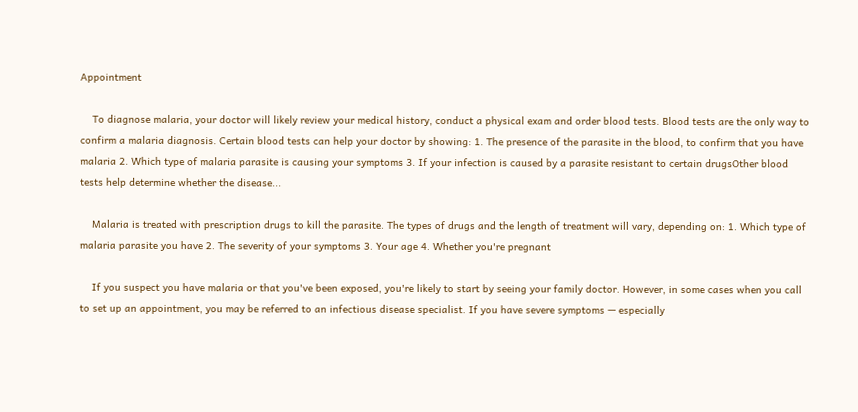Appointment

    To diagnose malaria, your doctor will likely review your medical history, conduct a physical exam and order blood tests. Blood tests are the only way to confirm a malaria diagnosis. Certain blood tests can help your doctor by showing: 1. The presence of the parasite in the blood, to confirm that you have malaria 2. Which type of malaria parasite is causing your symptoms 3. If your infection is caused by a parasite resistant to certain drugsOther blood tests help determine whether the disease...

    Malaria is treated with prescription drugs to kill the parasite. The types of drugs and the length of treatment will vary, depending on: 1. Which type of malaria parasite you have 2. The severity of your symptoms 3. Your age 4. Whether you're pregnant

    If you suspect you have malaria or that you've been exposed, you're likely to start by seeing your family doctor. However, in some cases when you call to set up an appointment, you may be referred to an infectious disease specialist. If you have severe symptoms — especially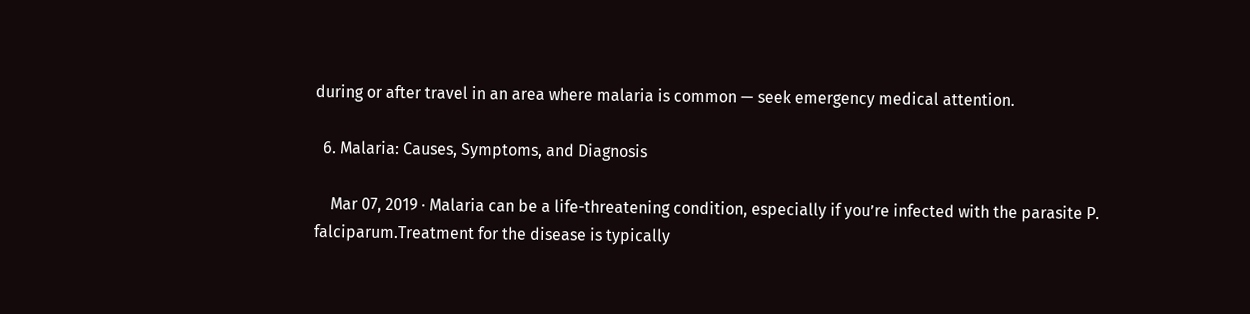during or after travel in an area where malaria is common — seek emergency medical attention.

  6. Malaria: Causes, Symptoms, and Diagnosis

    Mar 07, 2019 · Malaria can be a life-threatening condition, especially if you’re infected with the parasite P. falciparum.Treatment for the disease is typically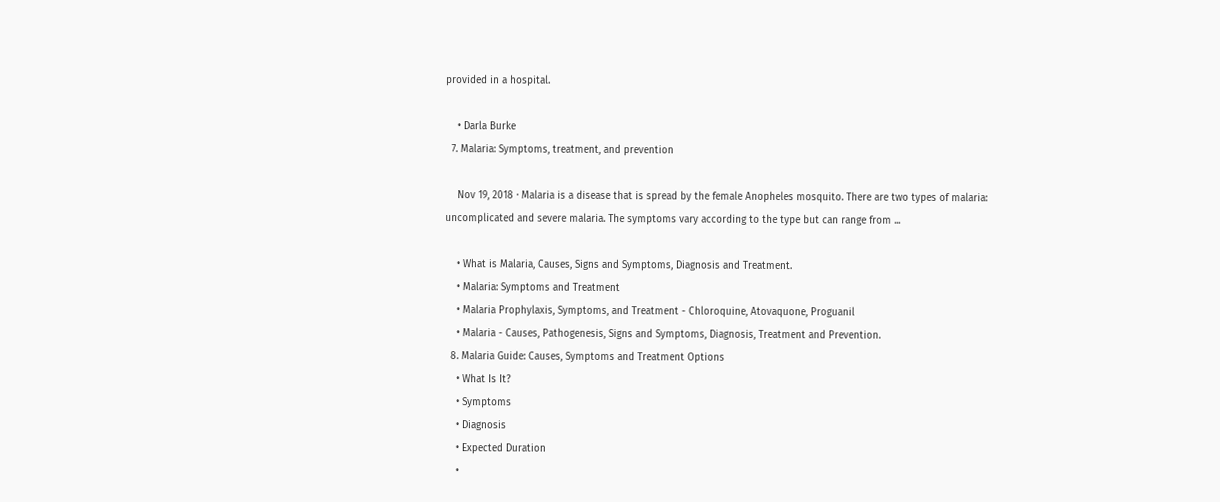provided in a hospital.

    • Darla Burke
  7. Malaria: Symptoms, treatment, and prevention

    Nov 19, 2018 · Malaria is a disease that is spread by the female Anopheles mosquito. There are two types of malaria: uncomplicated and severe malaria. The symptoms vary according to the type but can range from ...

    • What is Malaria, Causes, Signs and Symptoms, Diagnosis and Treatment.
    • Malaria: Symptoms and Treatment
    • Malaria Prophylaxis, Symptoms, and Treatment - Chloroquine, Atovaquone, Proguanil
    • Malaria - Causes, Pathogenesis, Signs and Symptoms, Diagnosis, Treatment and Prevention.
  8. Malaria Guide: Causes, Symptoms and Treatment Options
    • What Is It?
    • Symptoms
    • Diagnosis
    • Expected Duration
    •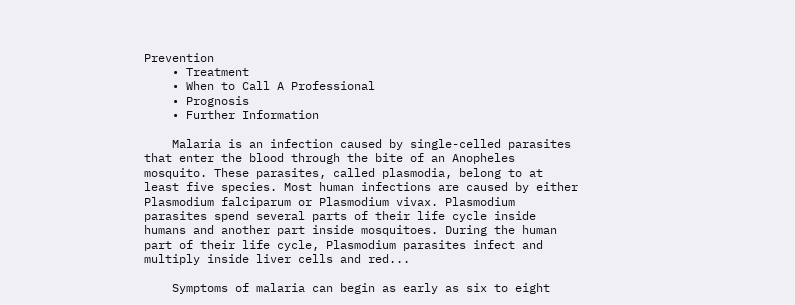Prevention
    • Treatment
    • When to Call A Professional
    • Prognosis
    • Further Information

    Malaria is an infection caused by single-celled parasites that enter the blood through the bite of an Anopheles mosquito. These parasites, called plasmodia, belong to at least five species. Most human infections are caused by either Plasmodium falciparum or Plasmodium vivax. Plasmodium parasites spend several parts of their life cycle inside humans and another part inside mosquitoes. During the human part of their life cycle, Plasmodium parasites infect and multiply inside liver cells and red...

    Symptoms of malaria can begin as early as six to eight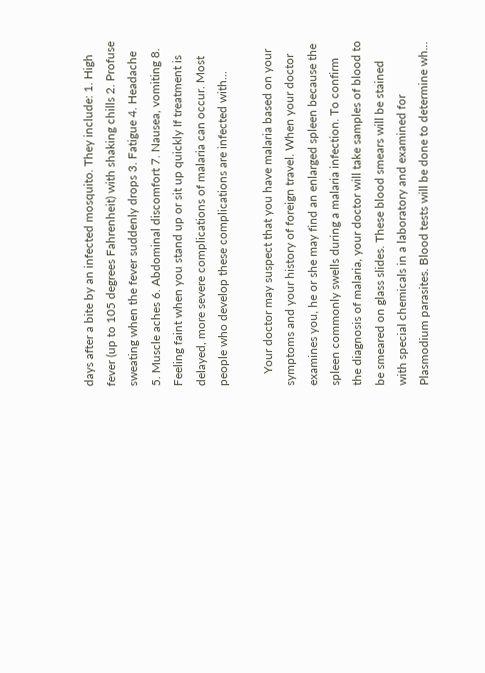days after a bite by an infected mosquito. They include: 1. High fever (up to 105 degrees Fahrenheit) with shaking chills 2. Profuse sweating when the fever suddenly drops 3. Fatigue 4. Headache 5. Muscle aches 6. Abdominal discomfort 7. Nausea, vomiting 8. Feeling faint when you stand up or sit up quickly If treatment is delayed, more severe complications of malaria can occur. Most people who develop these complications are infected with...

    Your doctor may suspect that you have malaria based on your symptoms and your history of foreign travel. When your doctor examines you, he or she may find an enlarged spleen because the spleen commonly swells during a malaria infection. To confirm the diagnosis of malaria, your doctor will take samples of blood to be smeared on glass slides. These blood smears will be stained with special chemicals in a laboratory and examined for Plasmodium parasites. Blood tests will be done to determine wh...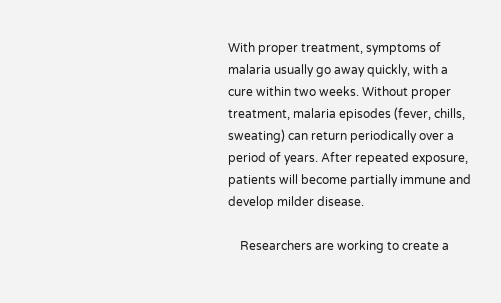With proper treatment, symptoms of malaria usually go away quickly, with a cure within two weeks. Without proper treatment, malaria episodes (fever, chills, sweating) can return periodically over a period of years. After repeated exposure, patients will become partially immune and develop milder disease.

    Researchers are working to create a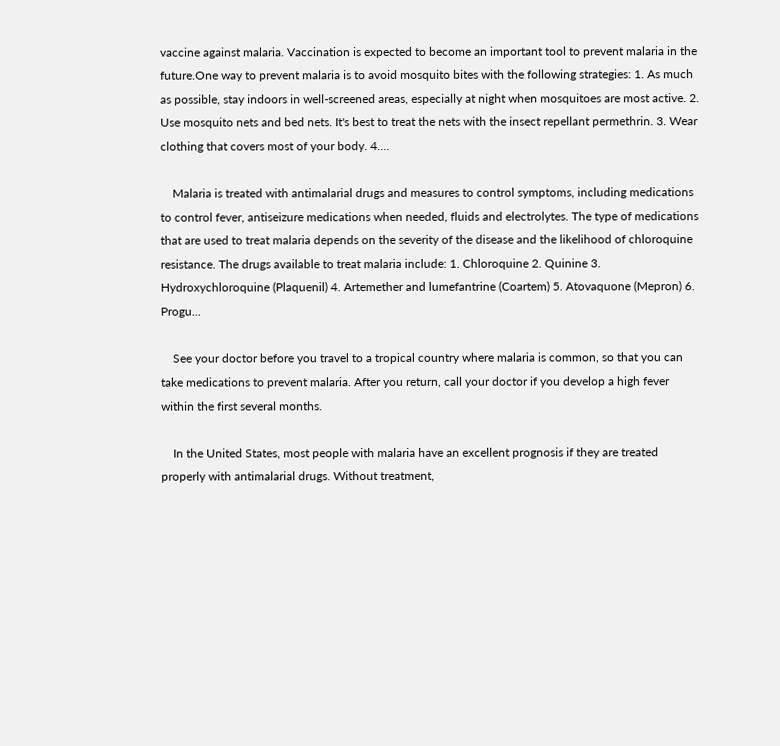vaccine against malaria. Vaccination is expected to become an important tool to prevent malaria in the future.One way to prevent malaria is to avoid mosquito bites with the following strategies: 1. As much as possible, stay indoors in well-screened areas, especially at night when mosquitoes are most active. 2. Use mosquito nets and bed nets. It's best to treat the nets with the insect repellant permethrin. 3. Wear clothing that covers most of your body. 4....

    Malaria is treated with antimalarial drugs and measures to control symptoms, including medications to control fever, antiseizure medications when needed, fluids and electrolytes. The type of medications that are used to treat malaria depends on the severity of the disease and the likelihood of chloroquine resistance. The drugs available to treat malaria include: 1. Chloroquine 2. Quinine 3. Hydroxychloroquine (Plaquenil) 4. Artemether and lumefantrine (Coartem) 5. Atovaquone (Mepron) 6. Progu...

    See your doctor before you travel to a tropical country where malaria is common, so that you can take medications to prevent malaria. After you return, call your doctor if you develop a high fever within the first several months.

    In the United States, most people with malaria have an excellent prognosis if they are treated properly with antimalarial drugs. Without treatment,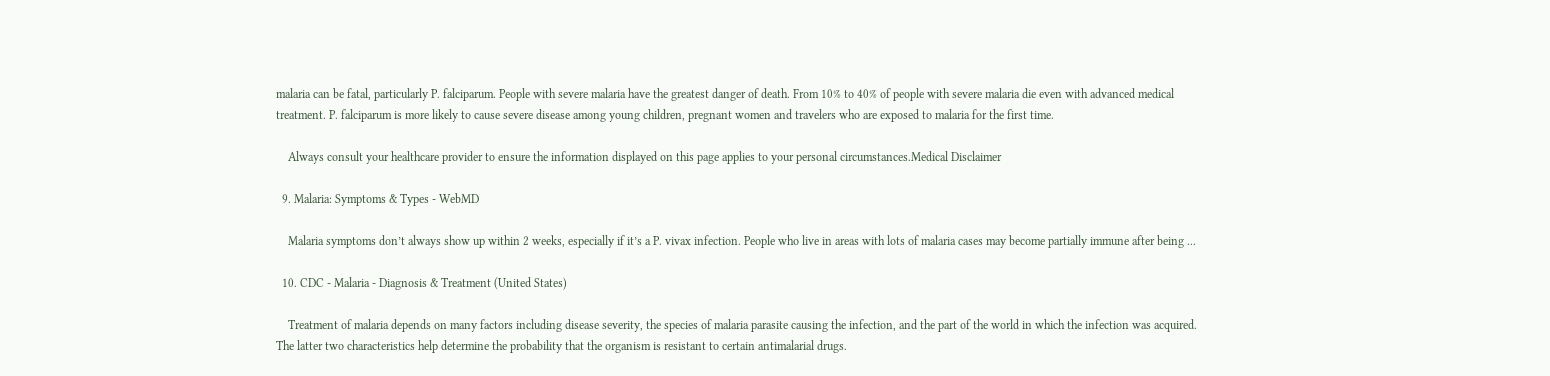malaria can be fatal, particularly P. falciparum. People with severe malaria have the greatest danger of death. From 10% to 40% of people with severe malaria die even with advanced medical treatment. P. falciparum is more likely to cause severe disease among young children, pregnant women and travelers who are exposed to malaria for the first time.

    Always consult your healthcare provider to ensure the information displayed on this page applies to your personal circumstances.Medical Disclaimer

  9. Malaria: Symptoms & Types - WebMD

    Malaria symptoms don’t always show up within 2 weeks, especially if it’s a P. vivax infection. People who live in areas with lots of malaria cases may become partially immune after being ...

  10. CDC - Malaria - Diagnosis & Treatment (United States)

    Treatment of malaria depends on many factors including disease severity, the species of malaria parasite causing the infection, and the part of the world in which the infection was acquired. The latter two characteristics help determine the probability that the organism is resistant to certain antimalarial drugs.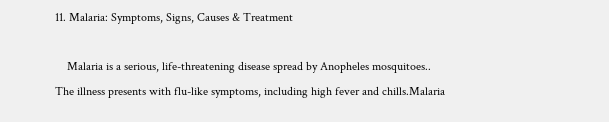11. Malaria: Symptoms, Signs, Causes & Treatment

    Malaria is a serious, life-threatening disease spread by Anopheles mosquitoes.. The illness presents with flu-like symptoms, including high fever and chills.Malaria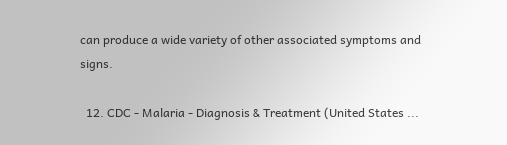can produce a wide variety of other associated symptoms and signs.

  12. CDC - Malaria - Diagnosis & Treatment (United States ...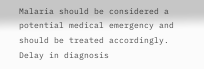Malaria should be considered a potential medical emergency and should be treated accordingly. Delay in diagnosis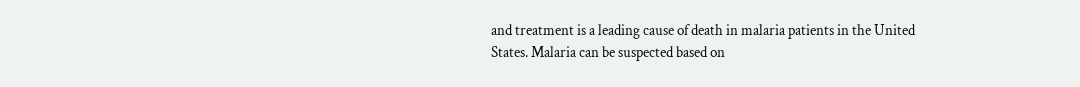and treatment is a leading cause of death in malaria patients in the United States. Malaria can be suspected based on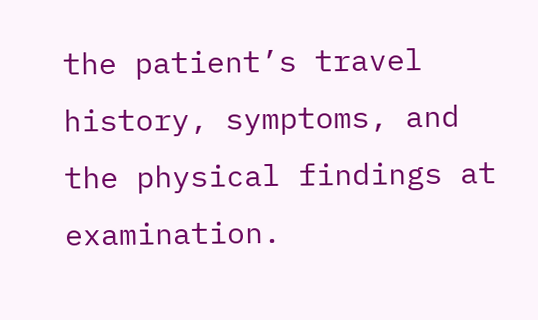the patient’s travel history, symptoms, and the physical findings at examination.